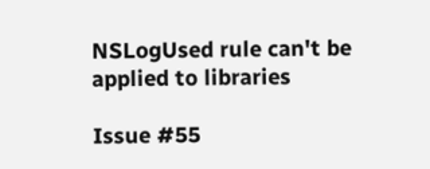NSLogUsed rule can't be applied to libraries

Issue #55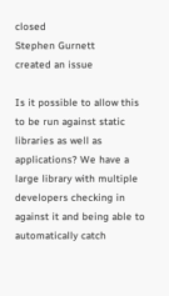closed
Stephen Gurnett
created an issue

Is it possible to allow this to be run against static libraries as well as applications? We have a large library with multiple developers checking in against it and being able to automatically catch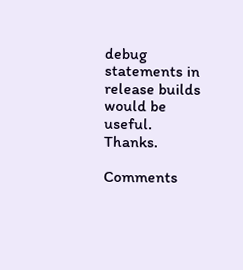debug statements in release builds would be useful. Thanks.

Comments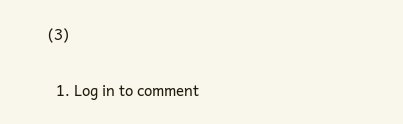(3)

  1. Log in to comment